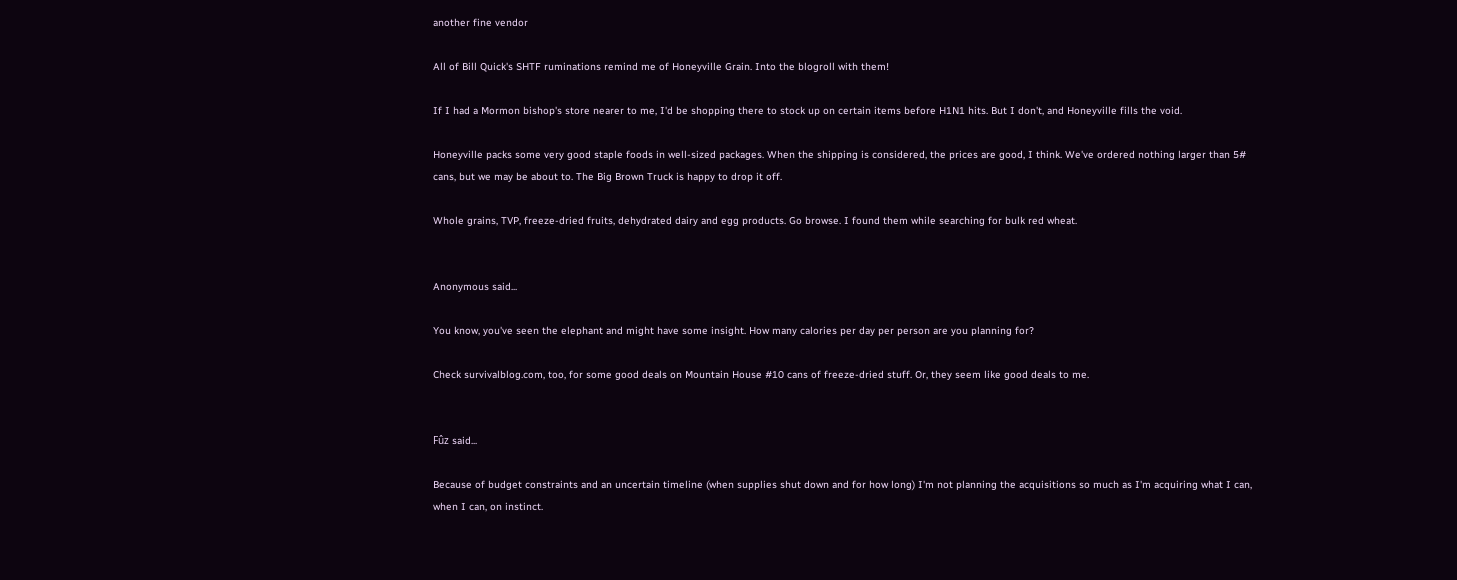another fine vendor

All of Bill Quick's SHTF ruminations remind me of Honeyville Grain. Into the blogroll with them!

If I had a Mormon bishop's store nearer to me, I'd be shopping there to stock up on certain items before H1N1 hits. But I don't, and Honeyville fills the void.

Honeyville packs some very good staple foods in well-sized packages. When the shipping is considered, the prices are good, I think. We've ordered nothing larger than 5# cans, but we may be about to. The Big Brown Truck is happy to drop it off.

Whole grains, TVP, freeze-dried fruits, dehydrated dairy and egg products. Go browse. I found them while searching for bulk red wheat.


Anonymous said...

You know, you've seen the elephant and might have some insight. How many calories per day per person are you planning for?

Check survivalblog.com, too, for some good deals on Mountain House #10 cans of freeze-dried stuff. Or, they seem like good deals to me.


Fûz said...

Because of budget constraints and an uncertain timeline (when supplies shut down and for how long) I'm not planning the acquisitions so much as I'm acquiring what I can, when I can, on instinct.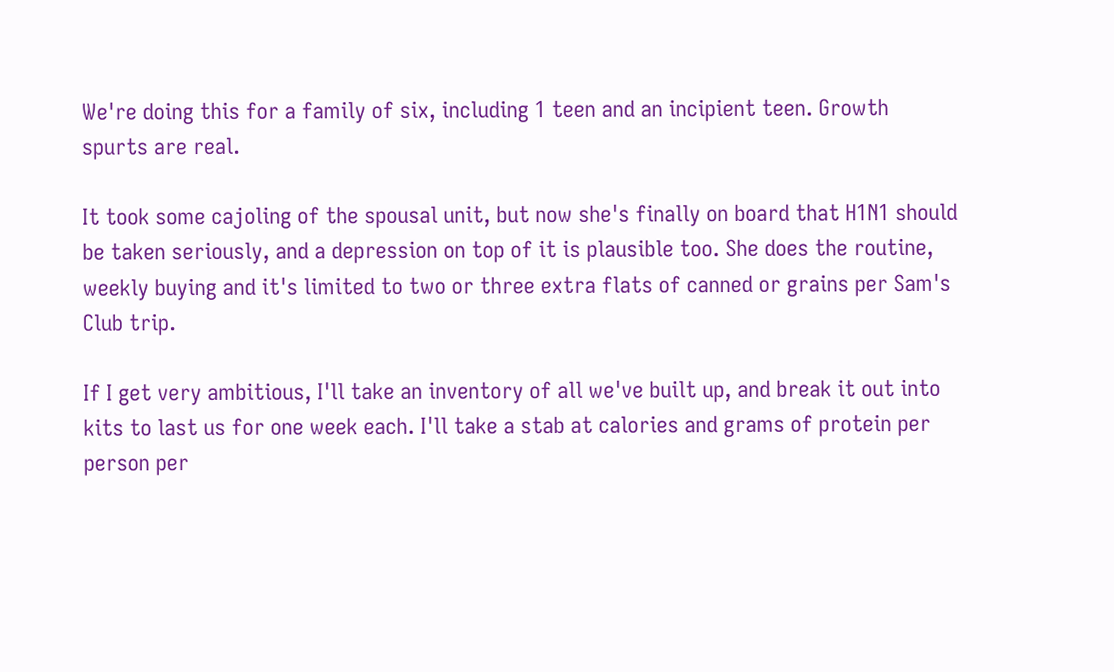We're doing this for a family of six, including 1 teen and an incipient teen. Growth spurts are real.

It took some cajoling of the spousal unit, but now she's finally on board that H1N1 should be taken seriously, and a depression on top of it is plausible too. She does the routine, weekly buying and it's limited to two or three extra flats of canned or grains per Sam's Club trip.

If I get very ambitious, I'll take an inventory of all we've built up, and break it out into kits to last us for one week each. I'll take a stab at calories and grams of protein per person per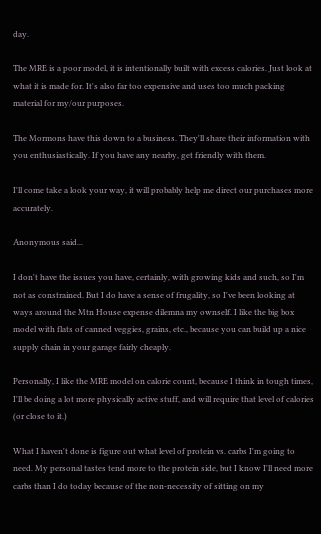day.

The MRE is a poor model, it is intentionally built with excess calories. Just look at what it is made for. It's also far too expensive and uses too much packing material for my/our purposes.

The Mormons have this down to a business. They'll share their information with you enthusiastically. If you have any nearby, get friendly with them.

I'll come take a look your way, it will probably help me direct our purchases more accurately.

Anonymous said...

I don't have the issues you have, certainly, with growing kids and such, so I'm not as constrained. But I do have a sense of frugality, so I've been looking at ways around the Mtn House expense dilemna my ownself. I like the big box model with flats of canned veggies, grains, etc., because you can build up a nice supply chain in your garage fairly cheaply.

Personally, I like the MRE model on calorie count, because I think in tough times, I'll be doing a lot more physically active stuff, and will require that level of calories (or close to it.)

What I haven't done is figure out what level of protein vs. carbs I'm going to need. My personal tastes tend more to the protein side, but I know I'll need more carbs than I do today because of the non-necessity of sitting on my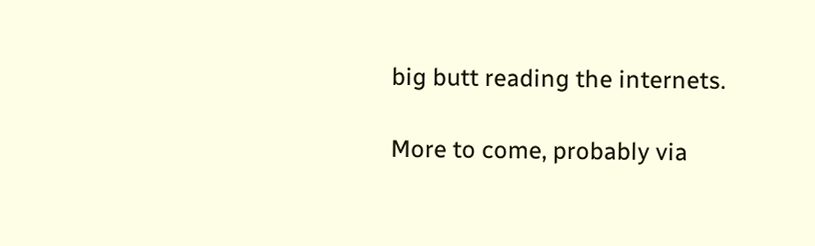big butt reading the internets.

More to come, probably via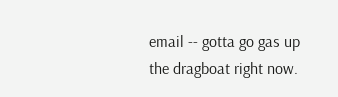email -- gotta go gas up the dragboat right now.